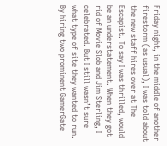Friday night, in the middle of another firestorm (as usual), I was told about the new staff hires over at The Escapist. To say I was thrilled, would be an understatement. When they got rid of Movie Slob and Jim Sterling, I celebrated. But I still wasn’t sure what type of site they wanted to run. By hiring two prominent GamerGate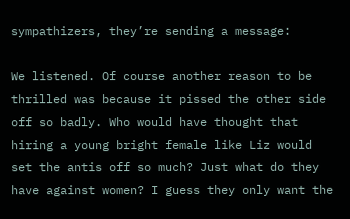sympathizers, they’re sending a message:

We listened. Of course another reason to be thrilled was because it pissed the other side off so badly. Who would have thought that hiring a young bright female like Liz would set the antis off so much? Just what do they have against women? I guess they only want the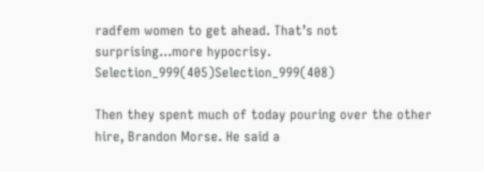radfem women to get ahead. That’s not surprising…more hypocrisy. Selection_999(405)Selection_999(408)

Then they spent much of today pouring over the other hire, Brandon Morse. He said a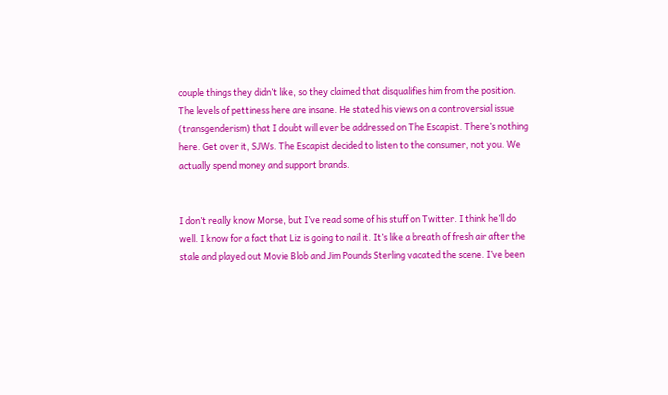couple things they didn’t like, so they claimed that disqualifies him from the position. The levels of pettiness here are insane. He stated his views on a controversial issue (transgenderism) that I doubt will ever be addressed on The Escapist. There’s nothing here. Get over it, SJWs. The Escapist decided to listen to the consumer, not you. We actually spend money and support brands.


I don’t really know Morse, but I’ve read some of his stuff on Twitter. I think he’ll do well. I know for a fact that Liz is going to nail it. It’s like a breath of fresh air after the stale and played out Movie Blob and Jim Pounds Sterling vacated the scene. I’ve been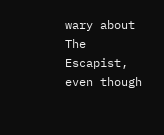wary about The Escapist, even though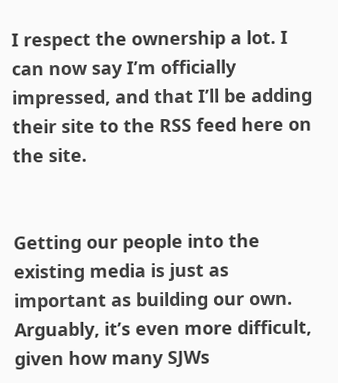I respect the ownership a lot. I can now say I’m officially impressed, and that I’ll be adding their site to the RSS feed here on the site.


Getting our people into the existing media is just as important as building our own. Arguably, it’s even more difficult, given how many SJWs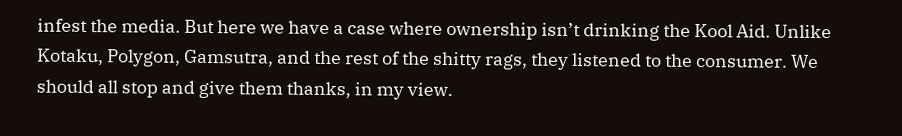infest the media. But here we have a case where ownership isn’t drinking the Kool Aid. Unlike Kotaku, Polygon, Gamsutra, and the rest of the shitty rags, they listened to the consumer. We should all stop and give them thanks, in my view.